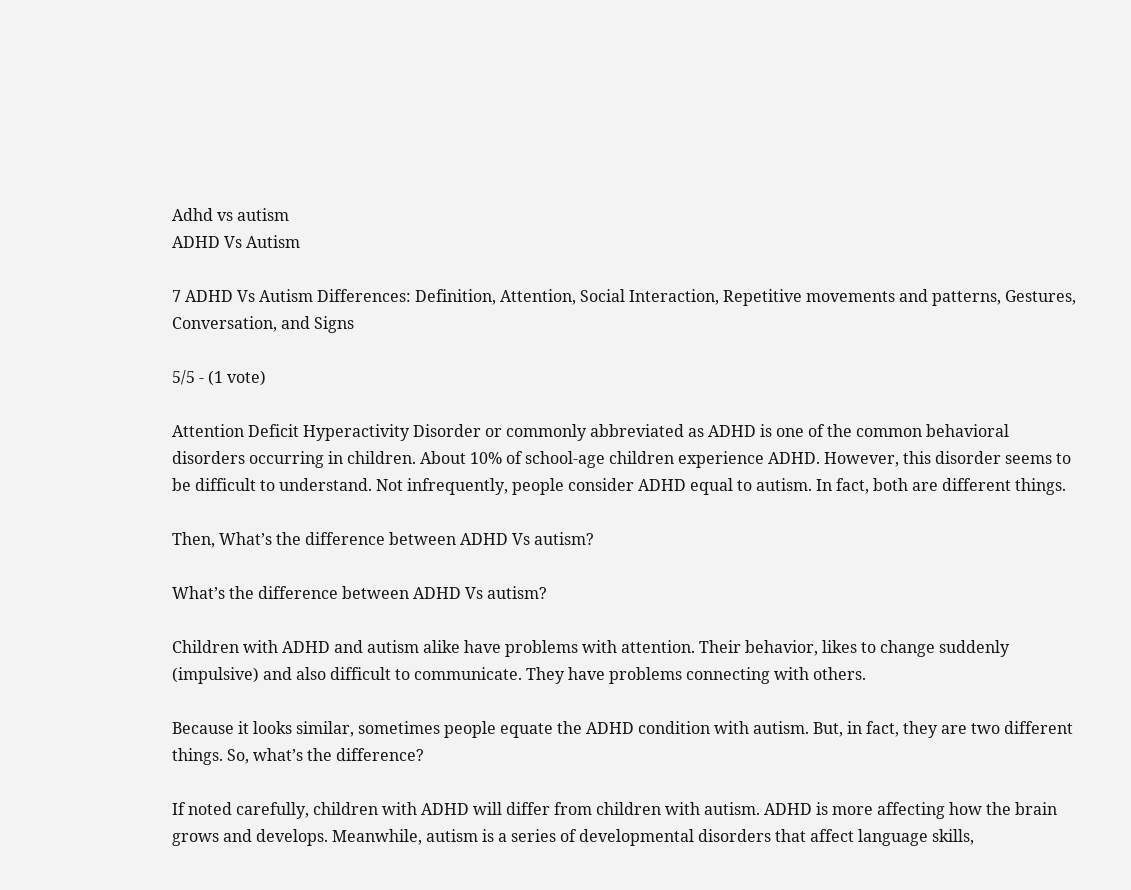Adhd vs autism
ADHD Vs Autism

7 ADHD Vs Autism Differences: Definition, Attention, Social Interaction, Repetitive movements and patterns, Gestures, Conversation, and Signs

5/5 - (1 vote)

Attention Deficit Hyperactivity Disorder or commonly abbreviated as ADHD is one of the common behavioral disorders occurring in children. About 10% of school-age children experience ADHD. However, this disorder seems to be difficult to understand. Not infrequently, people consider ADHD equal to autism. In fact, both are different things.

Then, What’s the difference between ADHD Vs autism?

What’s the difference between ADHD Vs autism?

Children with ADHD and autism alike have problems with attention. Their behavior, likes to change suddenly (impulsive) and also difficult to communicate. They have problems connecting with others.

Because it looks similar, sometimes people equate the ADHD condition with autism. But, in fact, they are two different things. So, what’s the difference?

If noted carefully, children with ADHD will differ from children with autism. ADHD is more affecting how the brain grows and develops. Meanwhile, autism is a series of developmental disorders that affect language skills,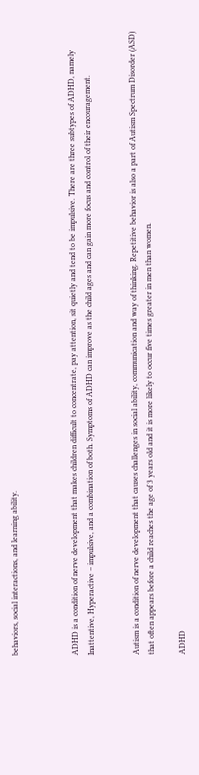behaviors, social interactions, and learning ability.



ADHD is a condition of nerve development that makes children difficult to concentrate, pay attention, sit quietly and tend to be impulsive. There are three subtypes of ADHD, namely Inattentive, Hyperactive – impulsive, and a combination of both. Symptoms of ADHD can improve as the child ages and can gain more focus and control of their encouragement.


Autism is a condition of nerve development that causes challenges in social ability, communication and way of thinking. Repetitive behavior is also a part of Autism Spectrum Disorder (ASD) that often appears before a child reaches the age of 3 years old and it is more likely to occur five times greater in men than women.

ADHD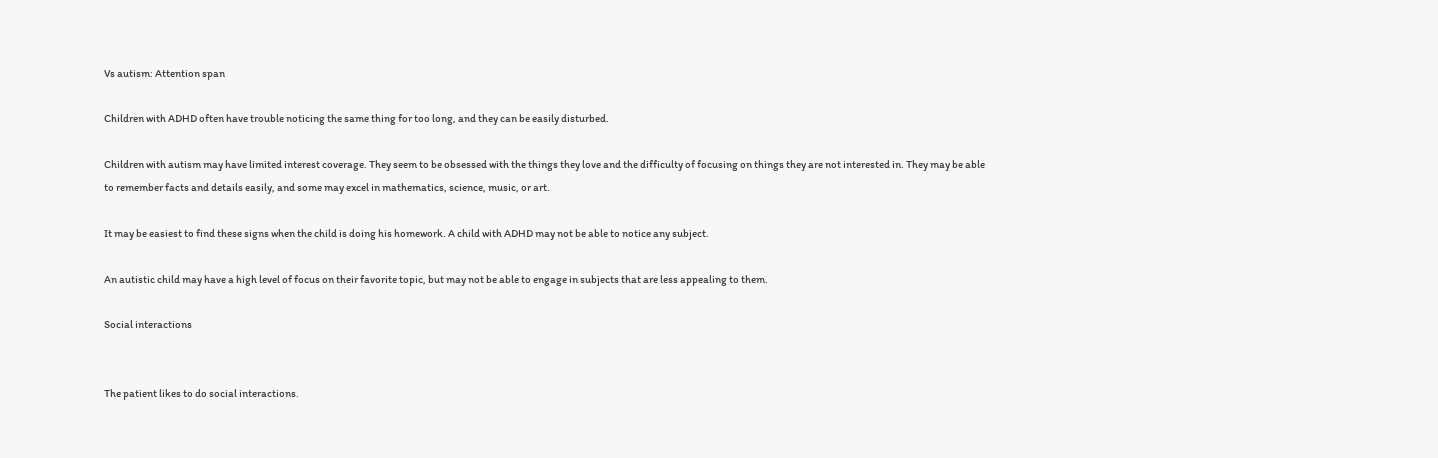Vs autism: Attention span

Children with ADHD often have trouble noticing the same thing for too long, and they can be easily disturbed.

Children with autism may have limited interest coverage. They seem to be obsessed with the things they love and the difficulty of focusing on things they are not interested in. They may be able to remember facts and details easily, and some may excel in mathematics, science, music, or art.

It may be easiest to find these signs when the child is doing his homework. A child with ADHD may not be able to notice any subject.

An autistic child may have a high level of focus on their favorite topic, but may not be able to engage in subjects that are less appealing to them.

Social interactions


The patient likes to do social interactions.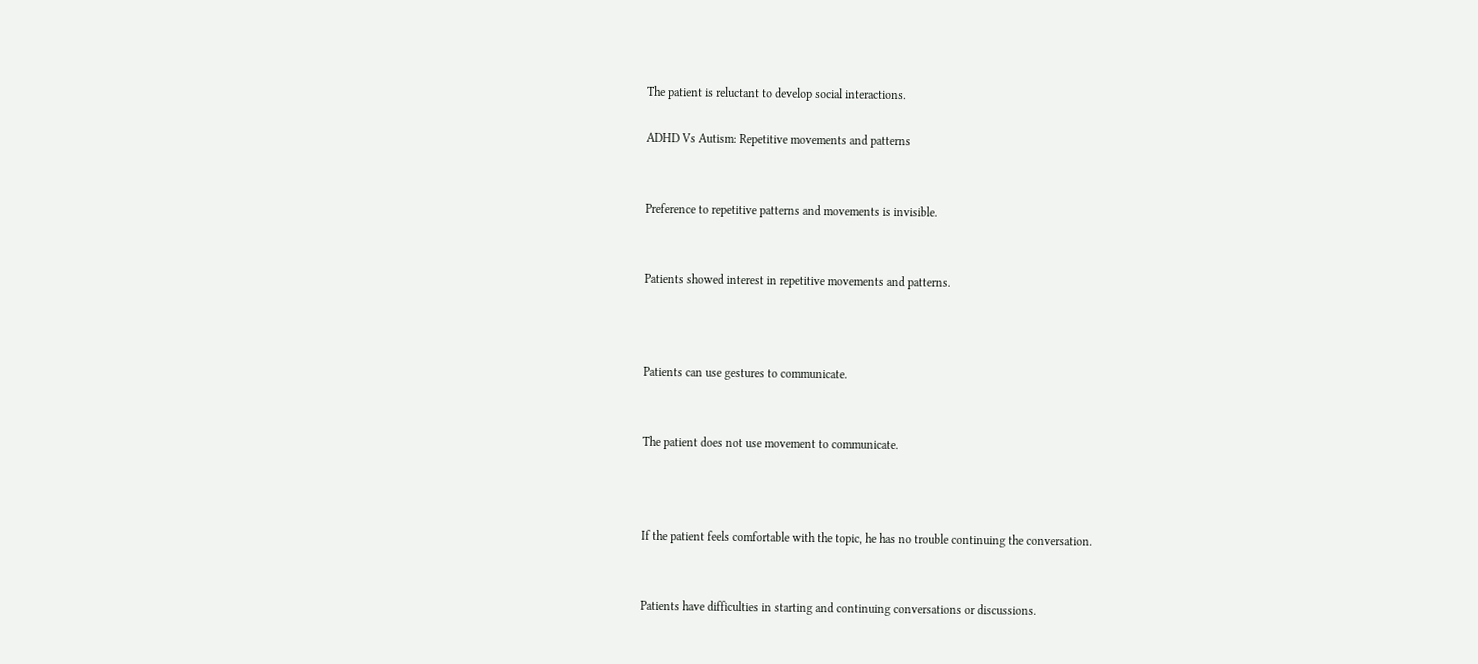The patient is reluctant to develop social interactions.

ADHD Vs Autism: Repetitive movements and patterns


Preference to repetitive patterns and movements is invisible.


Patients showed interest in repetitive movements and patterns.



Patients can use gestures to communicate.


The patient does not use movement to communicate.



If the patient feels comfortable with the topic, he has no trouble continuing the conversation.


Patients have difficulties in starting and continuing conversations or discussions.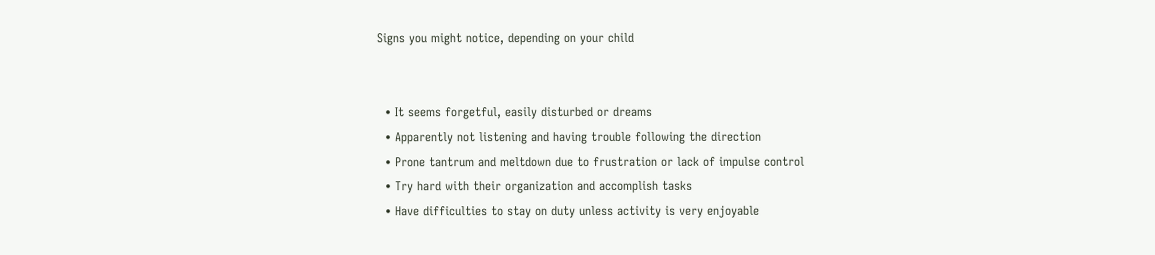Signs you might notice, depending on your child


  • It seems forgetful, easily disturbed or dreams
  • Apparently not listening and having trouble following the direction
  • Prone tantrum and meltdown due to frustration or lack of impulse control
  • Try hard with their organization and accomplish tasks
  • Have difficulties to stay on duty unless activity is very enjoyable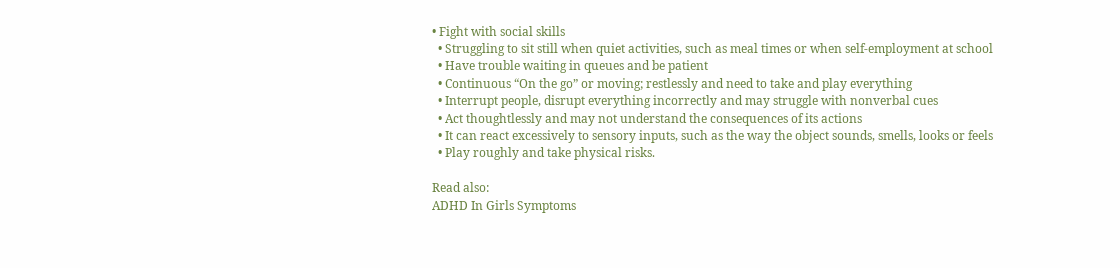• Fight with social skills
  • Struggling to sit still when quiet activities, such as meal times or when self-employment at school
  • Have trouble waiting in queues and be patient
  • Continuous “On the go” or moving; restlessly and need to take and play everything
  • Interrupt people, disrupt everything incorrectly and may struggle with nonverbal cues
  • Act thoughtlessly and may not understand the consequences of its actions
  • It can react excessively to sensory inputs, such as the way the object sounds, smells, looks or feels
  • Play roughly and take physical risks.

Read also:
ADHD In Girls Symptoms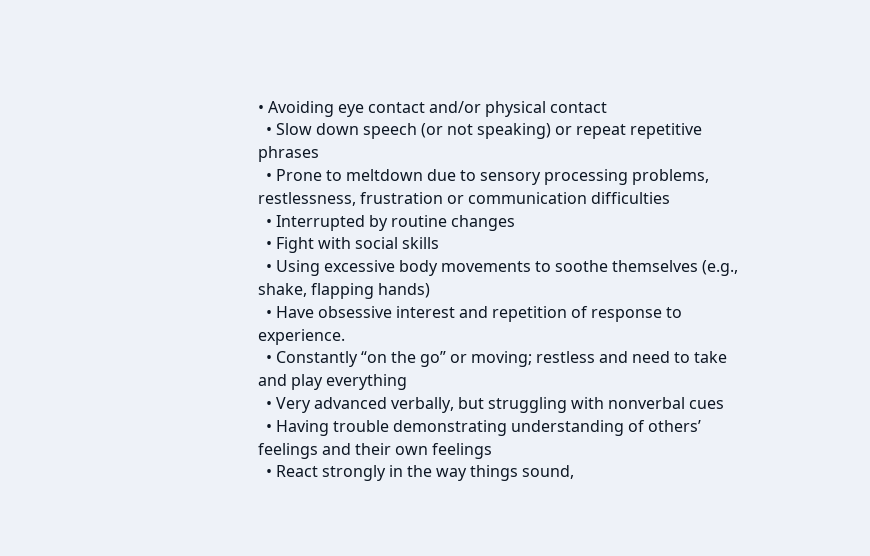• Avoiding eye contact and/or physical contact
  • Slow down speech (or not speaking) or repeat repetitive phrases
  • Prone to meltdown due to sensory processing problems, restlessness, frustration or communication difficulties
  • Interrupted by routine changes
  • Fight with social skills
  • Using excessive body movements to soothe themselves (e.g., shake, flapping hands)
  • Have obsessive interest and repetition of response to experience.
  • Constantly “on the go” or moving; restless and need to take and play everything
  • Very advanced verbally, but struggling with nonverbal cues
  • Having trouble demonstrating understanding of others’ feelings and their own feelings
  • React strongly in the way things sound,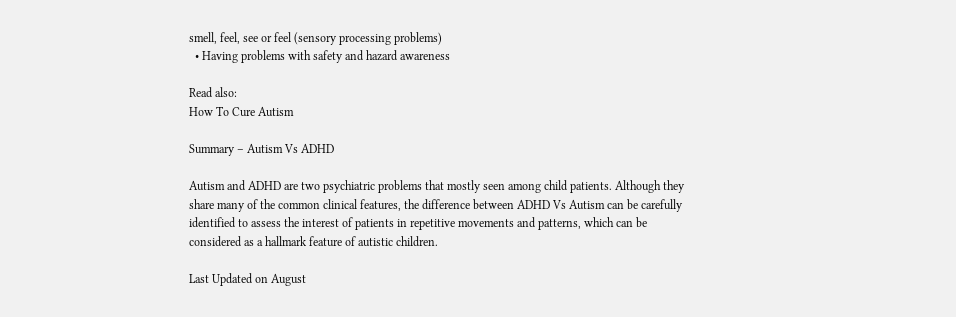smell, feel, see or feel (sensory processing problems)
  • Having problems with safety and hazard awareness

Read also:
How To Cure Autism

Summary – Autism Vs ADHD

Autism and ADHD are two psychiatric problems that mostly seen among child patients. Although they share many of the common clinical features, the difference between ADHD Vs Autism can be carefully identified to assess the interest of patients in repetitive movements and patterns, which can be considered as a hallmark feature of autistic children.

Last Updated on August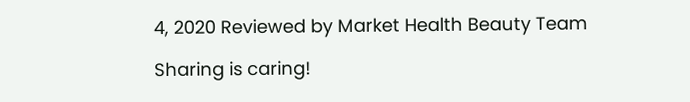4, 2020 Reviewed by Market Health Beauty Team

Sharing is caring!